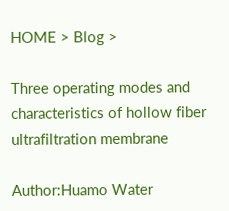HOME > Blog >

Three operating modes and characteristics of hollow fiber ultrafiltration membrane

Author:Huamo Water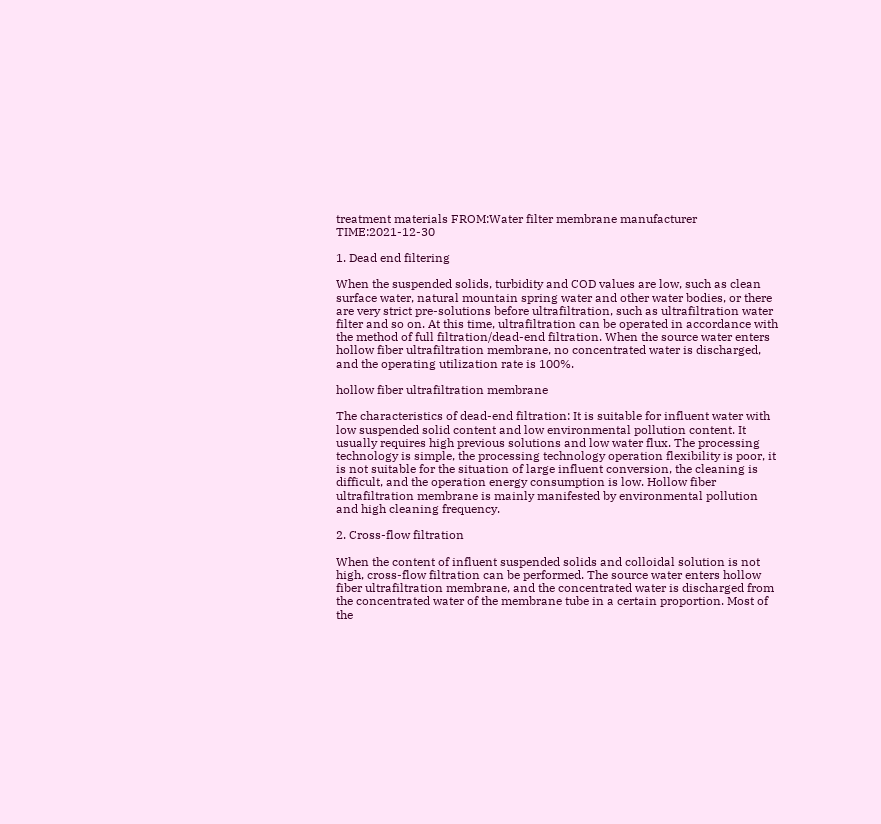treatment materials FROM:Water filter membrane manufacturer TIME:2021-12-30

1. Dead end filtering

When the suspended solids, turbidity and COD values are low, such as clean surface water, natural mountain spring water and other water bodies, or there are very strict pre-solutions before ultrafiltration, such as ultrafiltration water filter and so on. At this time, ultrafiltration can be operated in accordance with the method of full filtration/dead-end filtration. When the source water enters hollow fiber ultrafiltration membrane, no concentrated water is discharged, and the operating utilization rate is 100%.

hollow fiber ultrafiltration membrane

The characteristics of dead-end filtration: It is suitable for influent water with low suspended solid content and low environmental pollution content. It usually requires high previous solutions and low water flux. The processing technology is simple, the processing technology operation flexibility is poor, it is not suitable for the situation of large influent conversion, the cleaning is difficult, and the operation energy consumption is low. Hollow fiber ultrafiltration membrane is mainly manifested by environmental pollution and high cleaning frequency.

2. Cross-flow filtration

When the content of influent suspended solids and colloidal solution is not high, cross-flow filtration can be performed. The source water enters hollow fiber ultrafiltration membrane, and the concentrated water is discharged from the concentrated water of the membrane tube in a certain proportion. Most of the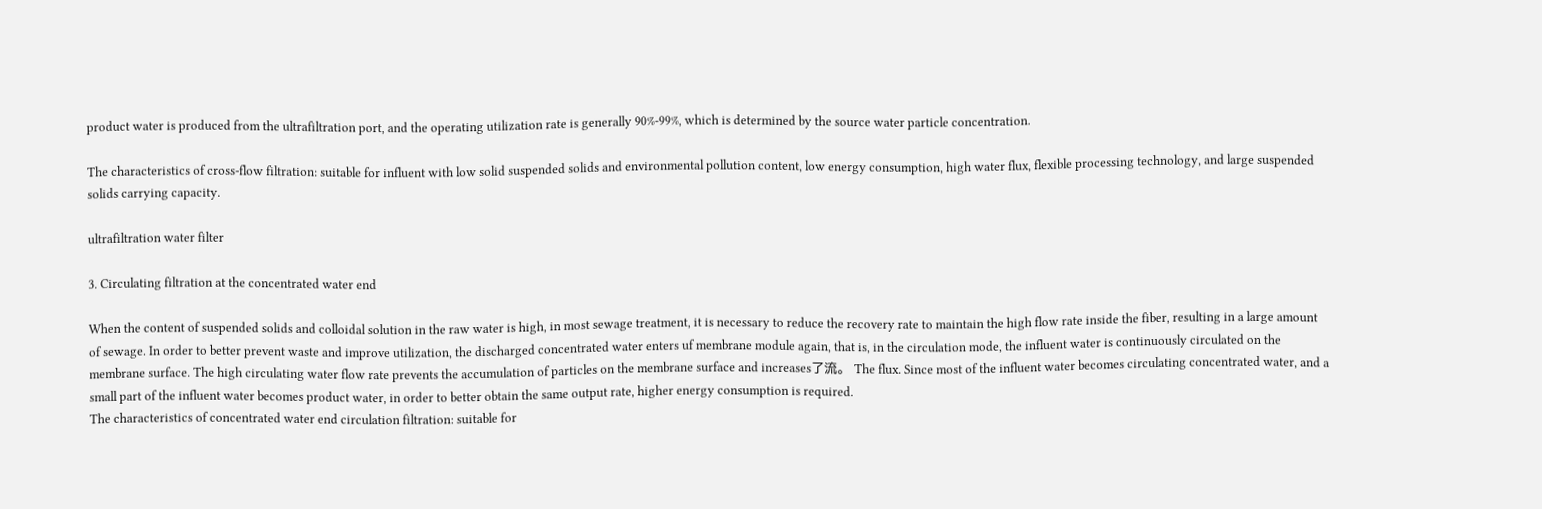product water is produced from the ultrafiltration port, and the operating utilization rate is generally 90%-99%, which is determined by the source water particle concentration.

The characteristics of cross-flow filtration: suitable for influent with low solid suspended solids and environmental pollution content, low energy consumption, high water flux, flexible processing technology, and large suspended solids carrying capacity.

ultrafiltration water filter

3. Circulating filtration at the concentrated water end

When the content of suspended solids and colloidal solution in the raw water is high, in most sewage treatment, it is necessary to reduce the recovery rate to maintain the high flow rate inside the fiber, resulting in a large amount of sewage. In order to better prevent waste and improve utilization, the discharged concentrated water enters uf membrane module again, that is, in the circulation mode, the influent water is continuously circulated on the membrane surface. The high circulating water flow rate prevents the accumulation of particles on the membrane surface and increases了流。 The flux. Since most of the influent water becomes circulating concentrated water, and a small part of the influent water becomes product water, in order to better obtain the same output rate, higher energy consumption is required.
The characteristics of concentrated water end circulation filtration: suitable for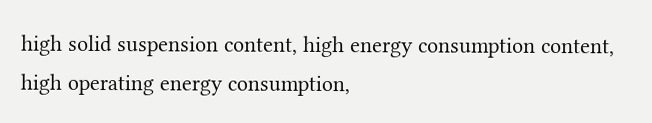high solid suspension content, high energy consumption content, high operating energy consumption,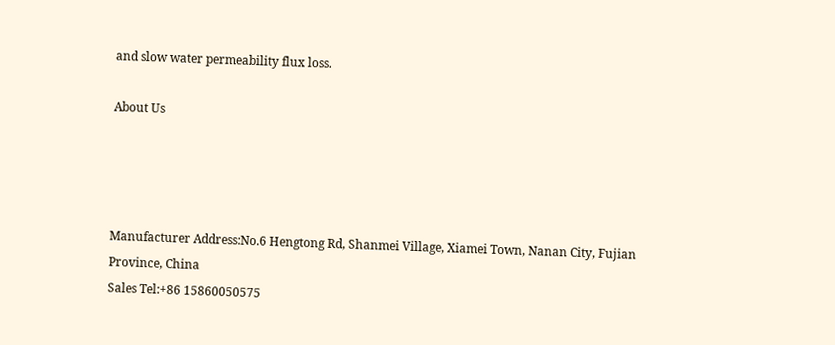and slow water permeability flux loss.

About Us




Manufacturer Address:No.6 Hengtong Rd, Shanmei Village, Xiamei Town, Nanan City, Fujian Province, China
Sales Tel:+86 15860050575